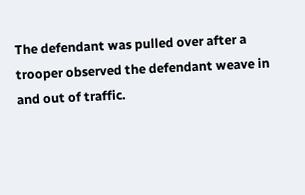The defendant was pulled over after a trooper observed the defendant weave in and out of traffic.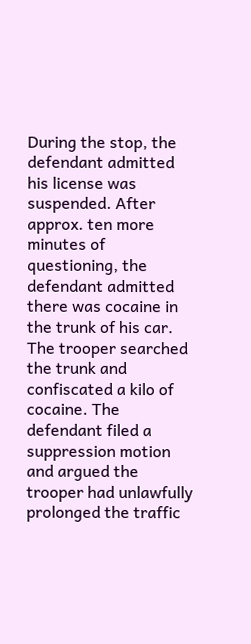During the stop, the defendant admitted his license was suspended. After approx. ten more minutes of questioning, the defendant admitted there was cocaine in the trunk of his car. The trooper searched the trunk and confiscated a kilo of cocaine. The defendant filed a suppression motion and argued the trooper had unlawfully prolonged the traffic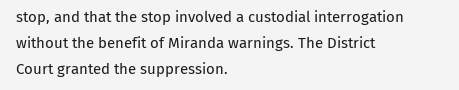stop, and that the stop involved a custodial interrogation without the benefit of Miranda warnings. The District Court granted the suppression.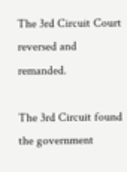The 3rd Circuit Court reversed and remanded.

The 3rd Circuit found the government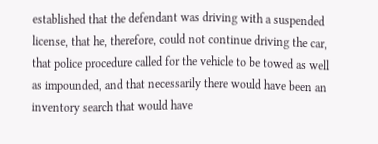established that the defendant was driving with a suspended license, that he, therefore, could not continue driving the car, that police procedure called for the vehicle to be towed as well as impounded, and that necessarily there would have been an inventory search that would have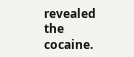revealed the cocaine.